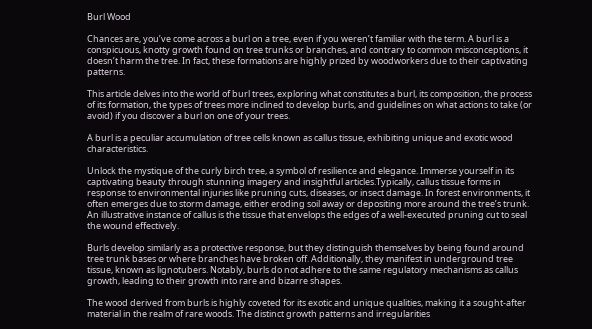Burl Wood

Chances are, you’ve come across a burl on a tree, even if you weren’t familiar with the term. A burl is a conspicuous, knotty growth found on tree trunks or branches, and contrary to common misconceptions, it doesn’t harm the tree. In fact, these formations are highly prized by woodworkers due to their captivating patterns.

This article delves into the world of burl trees, exploring what constitutes a burl, its composition, the process of its formation, the types of trees more inclined to develop burls, and guidelines on what actions to take (or avoid) if you discover a burl on one of your trees.

A burl is a peculiar accumulation of tree cells known as callus tissue, exhibiting unique and exotic wood characteristics.

Unlock the mystique of the curly birch tree, a symbol of resilience and elegance. Immerse yourself in its captivating beauty through stunning imagery and insightful articles.Typically, callus tissue forms in response to environmental injuries like pruning cuts, diseases, or insect damage. In forest environments, it often emerges due to storm damage, either eroding soil away or depositing more around the tree’s trunk. An illustrative instance of callus is the tissue that envelops the edges of a well-executed pruning cut to seal the wound effectively.

Burls develop similarly as a protective response, but they distinguish themselves by being found around tree trunk bases or where branches have broken off. Additionally, they manifest in underground tree tissue, known as lignotubers. Notably, burls do not adhere to the same regulatory mechanisms as callus growth, leading to their growth into rare and bizarre shapes.

The wood derived from burls is highly coveted for its exotic and unique qualities, making it a sought-after material in the realm of rare woods. The distinct growth patterns and irregularities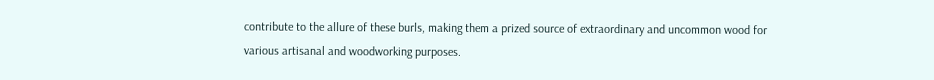contribute to the allure of these burls, making them a prized source of extraordinary and uncommon wood for various artisanal and woodworking purposes.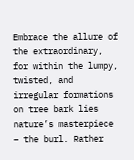Embrace the allure of the extraordinary, for within the lumpy, twisted, and irregular formations on tree bark lies nature’s masterpiece – the burl. Rather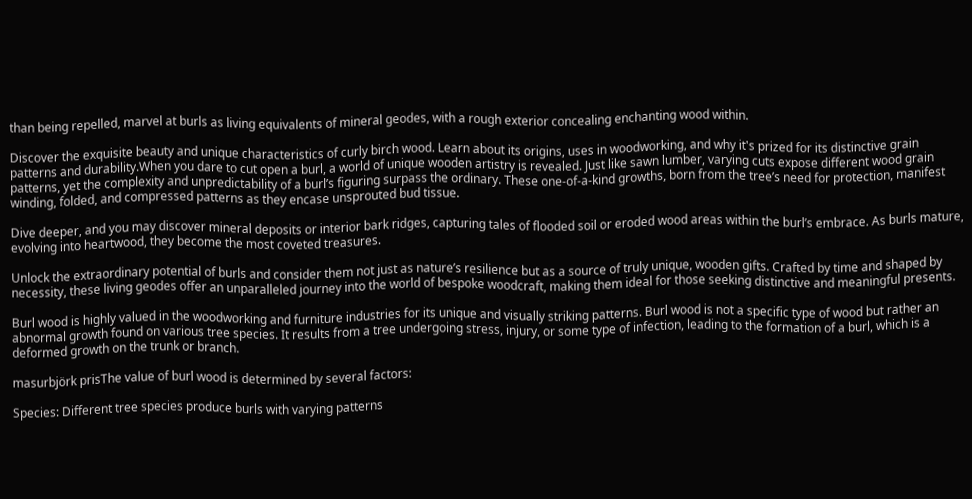than being repelled, marvel at burls as living equivalents of mineral geodes, with a rough exterior concealing enchanting wood within.

Discover the exquisite beauty and unique characteristics of curly birch wood. Learn about its origins, uses in woodworking, and why it's prized for its distinctive grain patterns and durability.When you dare to cut open a burl, a world of unique wooden artistry is revealed. Just like sawn lumber, varying cuts expose different wood grain patterns, yet the complexity and unpredictability of a burl’s figuring surpass the ordinary. These one-of-a-kind growths, born from the tree’s need for protection, manifest winding, folded, and compressed patterns as they encase unsprouted bud tissue.

Dive deeper, and you may discover mineral deposits or interior bark ridges, capturing tales of flooded soil or eroded wood areas within the burl’s embrace. As burls mature, evolving into heartwood, they become the most coveted treasures.

Unlock the extraordinary potential of burls and consider them not just as nature’s resilience but as a source of truly unique, wooden gifts. Crafted by time and shaped by necessity, these living geodes offer an unparalleled journey into the world of bespoke woodcraft, making them ideal for those seeking distinctive and meaningful presents.

Burl wood is highly valued in the woodworking and furniture industries for its unique and visually striking patterns. Burl wood is not a specific type of wood but rather an abnormal growth found on various tree species. It results from a tree undergoing stress, injury, or some type of infection, leading to the formation of a burl, which is a deformed growth on the trunk or branch.

masurbjörk prisThe value of burl wood is determined by several factors:

Species: Different tree species produce burls with varying patterns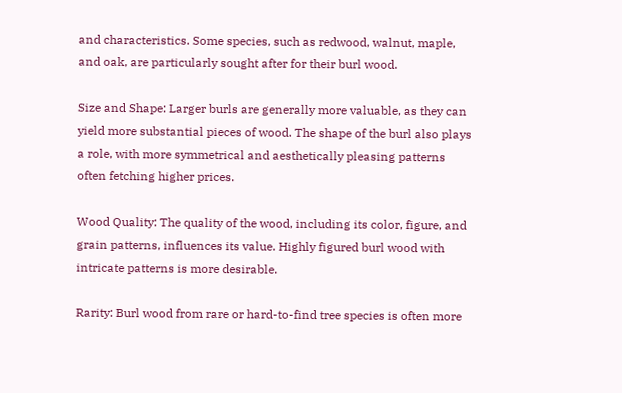and characteristics. Some species, such as redwood, walnut, maple, and oak, are particularly sought after for their burl wood.

Size and Shape: Larger burls are generally more valuable, as they can yield more substantial pieces of wood. The shape of the burl also plays a role, with more symmetrical and aesthetically pleasing patterns often fetching higher prices.

Wood Quality: The quality of the wood, including its color, figure, and grain patterns, influences its value. Highly figured burl wood with intricate patterns is more desirable.

Rarity: Burl wood from rare or hard-to-find tree species is often more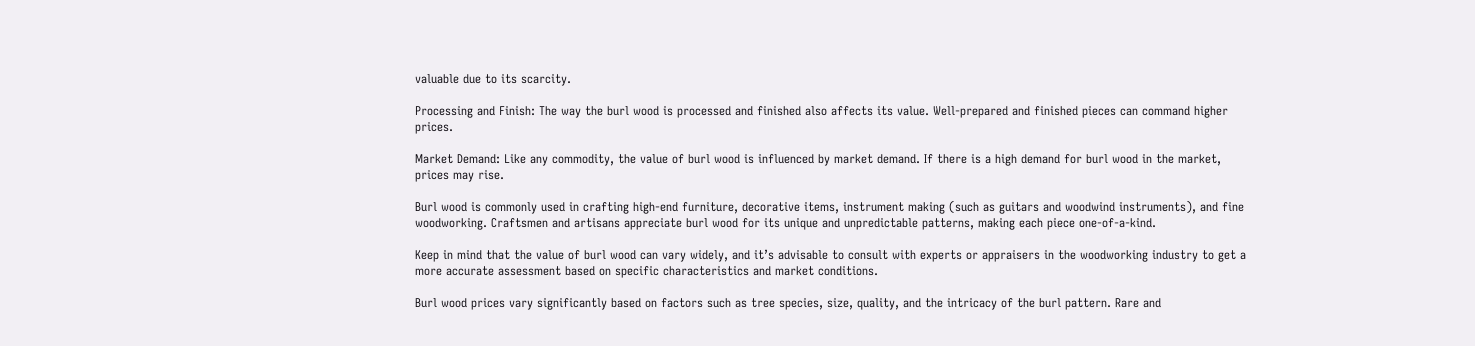valuable due to its scarcity.

Processing and Finish: The way the burl wood is processed and finished also affects its value. Well-prepared and finished pieces can command higher prices.

Market Demand: Like any commodity, the value of burl wood is influenced by market demand. If there is a high demand for burl wood in the market, prices may rise.

Burl wood is commonly used in crafting high-end furniture, decorative items, instrument making (such as guitars and woodwind instruments), and fine woodworking. Craftsmen and artisans appreciate burl wood for its unique and unpredictable patterns, making each piece one-of-a-kind.

Keep in mind that the value of burl wood can vary widely, and it’s advisable to consult with experts or appraisers in the woodworking industry to get a more accurate assessment based on specific characteristics and market conditions.

Burl wood prices vary significantly based on factors such as tree species, size, quality, and the intricacy of the burl pattern. Rare and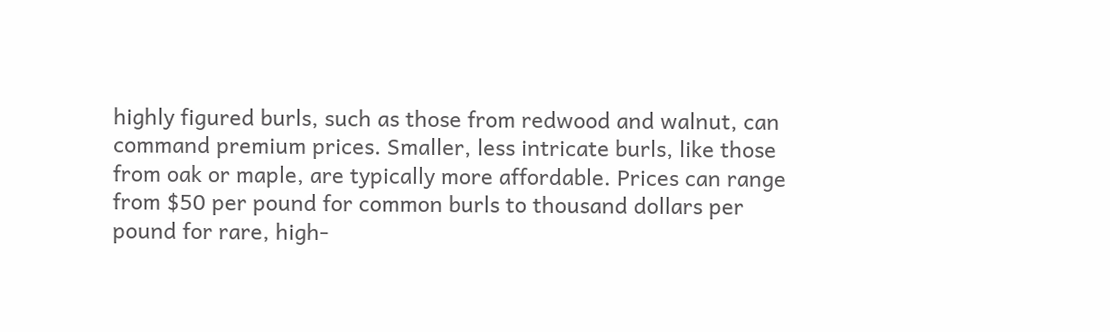highly figured burls, such as those from redwood and walnut, can command premium prices. Smaller, less intricate burls, like those from oak or maple, are typically more affordable. Prices can range from $50 per pound for common burls to thousand dollars per pound for rare, high-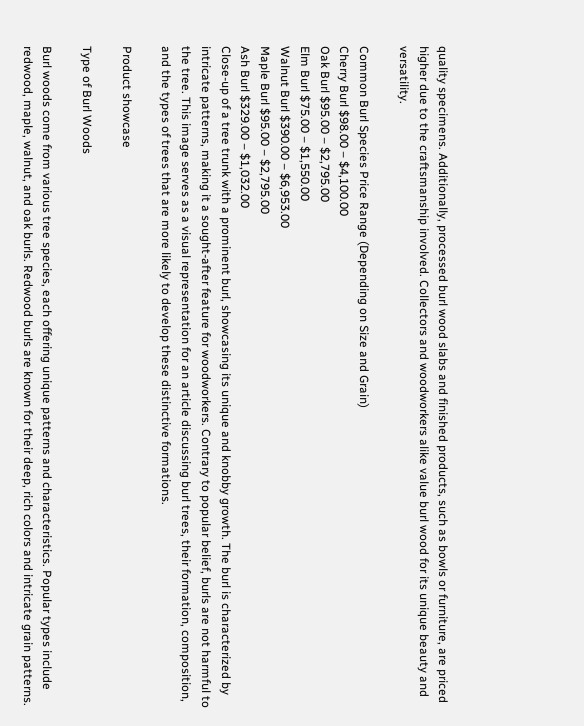quality specimens. Additionally, processed burl wood slabs and finished products, such as bowls or furniture, are priced higher due to the craftsmanship involved. Collectors and woodworkers alike value burl wood for its unique beauty and versatility.

Common Burl Species Price Range (Depending on Size and Grain)
Cherry Burl $98.00 – $4,100.00
Oak Burl $95.00 – $2,795.00
Elm Burl $75.00 – $1,550.00
Walnut Burl $390.00 – $6,953.00
Maple Burl $95.00 – $2,795.00
Ash Burl $329.00 – $1,032.00
Close-up of a tree trunk with a prominent burl, showcasing its unique and knobby growth. The burl is characterized by intricate patterns, making it a sought-after feature for woodworkers. Contrary to popular belief, burls are not harmful to the tree. This image serves as a visual representation for an article discussing burl trees, their formation, composition, and the types of trees that are more likely to develop these distinctive formations.

Product showcase

Type of Burl Woods

Burl woods come from various tree species, each offering unique patterns and characteristics. Popular types include redwood, maple, walnut, and oak burls. Redwood burls are known for their deep, rich colors and intricate grain patterns.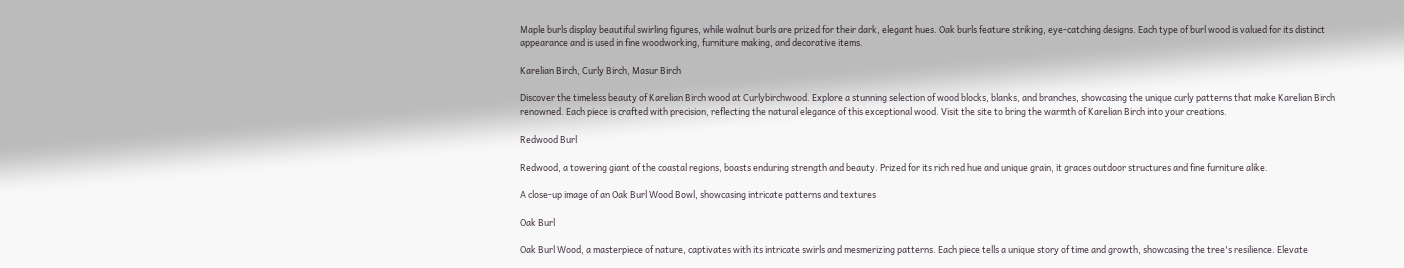Maple burls display beautiful swirling figures, while walnut burls are prized for their dark, elegant hues. Oak burls feature striking, eye-catching designs. Each type of burl wood is valued for its distinct appearance and is used in fine woodworking, furniture making, and decorative items.

Karelian Birch, Curly Birch, Masur Birch

Discover the timeless beauty of Karelian Birch wood at Curlybirchwood. Explore a stunning selection of wood blocks, blanks, and branches, showcasing the unique curly patterns that make Karelian Birch renowned. Each piece is crafted with precision, reflecting the natural elegance of this exceptional wood. Visit the site to bring the warmth of Karelian Birch into your creations.

Redwood Burl

Redwood, a towering giant of the coastal regions, boasts enduring strength and beauty. Prized for its rich red hue and unique grain, it graces outdoor structures and fine furniture alike.

A close-up image of an Oak Burl Wood Bowl, showcasing intricate patterns and textures

Oak Burl

Oak Burl Wood, a masterpiece of nature, captivates with its intricate swirls and mesmerizing patterns. Each piece tells a unique story of time and growth, showcasing the tree's resilience. Elevate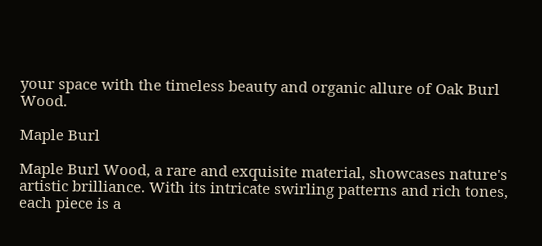your space with the timeless beauty and organic allure of Oak Burl Wood.

Maple Burl

Maple Burl Wood, a rare and exquisite material, showcases nature's artistic brilliance. With its intricate swirling patterns and rich tones, each piece is a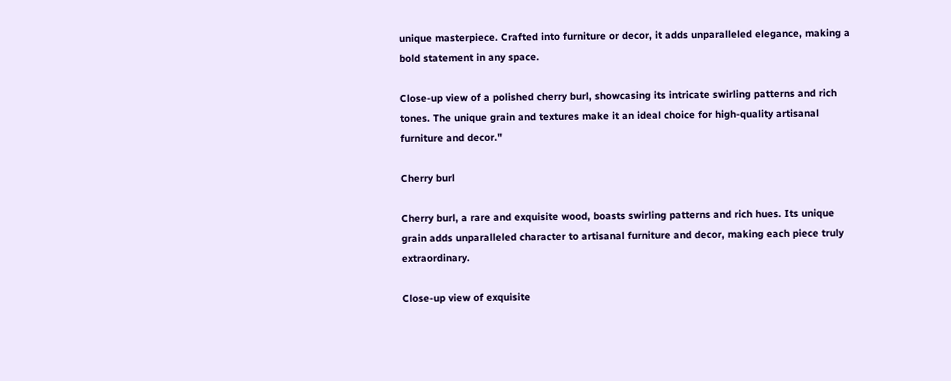unique masterpiece. Crafted into furniture or decor, it adds unparalleled elegance, making a bold statement in any space.

Close-up view of a polished cherry burl, showcasing its intricate swirling patterns and rich tones. The unique grain and textures make it an ideal choice for high-quality artisanal furniture and decor."

Cherry burl

Cherry burl, a rare and exquisite wood, boasts swirling patterns and rich hues. Its unique grain adds unparalleled character to artisanal furniture and decor, making each piece truly extraordinary.

Close-up view of exquisite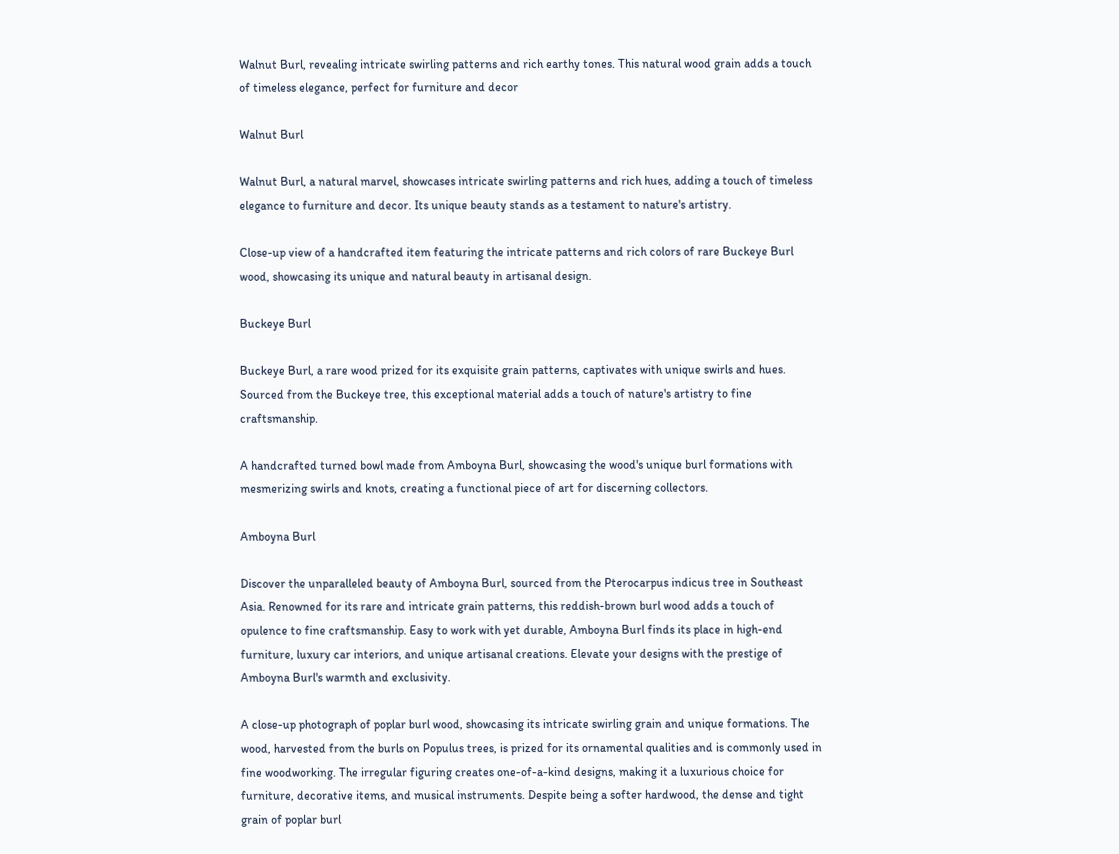Walnut Burl, revealing intricate swirling patterns and rich earthy tones. This natural wood grain adds a touch of timeless elegance, perfect for furniture and decor

Walnut Burl

Walnut Burl, a natural marvel, showcases intricate swirling patterns and rich hues, adding a touch of timeless elegance to furniture and decor. Its unique beauty stands as a testament to nature's artistry.

Close-up view of a handcrafted item featuring the intricate patterns and rich colors of rare Buckeye Burl wood, showcasing its unique and natural beauty in artisanal design.

Buckeye Burl

Buckeye Burl, a rare wood prized for its exquisite grain patterns, captivates with unique swirls and hues. Sourced from the Buckeye tree, this exceptional material adds a touch of nature's artistry to fine craftsmanship.

A handcrafted turned bowl made from Amboyna Burl, showcasing the wood's unique burl formations with mesmerizing swirls and knots, creating a functional piece of art for discerning collectors.

Amboyna Burl

Discover the unparalleled beauty of Amboyna Burl, sourced from the Pterocarpus indicus tree in Southeast Asia. Renowned for its rare and intricate grain patterns, this reddish-brown burl wood adds a touch of opulence to fine craftsmanship. Easy to work with yet durable, Amboyna Burl finds its place in high-end furniture, luxury car interiors, and unique artisanal creations. Elevate your designs with the prestige of Amboyna Burl's warmth and exclusivity.

A close-up photograph of poplar burl wood, showcasing its intricate swirling grain and unique formations. The wood, harvested from the burls on Populus trees, is prized for its ornamental qualities and is commonly used in fine woodworking. The irregular figuring creates one-of-a-kind designs, making it a luxurious choice for furniture, decorative items, and musical instruments. Despite being a softer hardwood, the dense and tight grain of poplar burl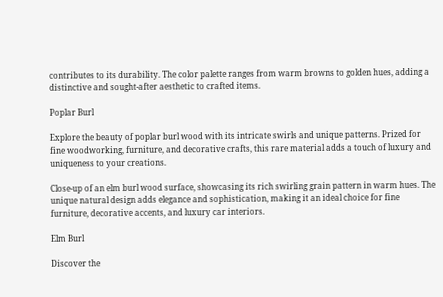contributes to its durability. The color palette ranges from warm browns to golden hues, adding a distinctive and sought-after aesthetic to crafted items.

Poplar Burl

Explore the beauty of poplar burl wood with its intricate swirls and unique patterns. Prized for fine woodworking, furniture, and decorative crafts, this rare material adds a touch of luxury and uniqueness to your creations.

Close-up of an elm burl wood surface, showcasing its rich swirling grain pattern in warm hues. The unique natural design adds elegance and sophistication, making it an ideal choice for fine furniture, decorative accents, and luxury car interiors.

Elm Burl

Discover the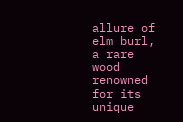allure of elm burl, a rare wood renowned for its unique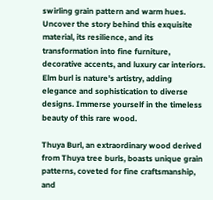swirling grain pattern and warm hues. Uncover the story behind this exquisite material, its resilience, and its transformation into fine furniture, decorative accents, and luxury car interiors. Elm burl is nature's artistry, adding elegance and sophistication to diverse designs. Immerse yourself in the timeless beauty of this rare wood.

Thuya Burl, an extraordinary wood derived from Thuya tree burls, boasts unique grain patterns, coveted for fine craftsmanship, and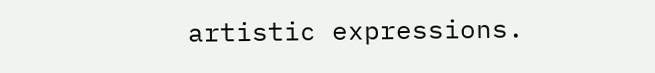artistic expressions.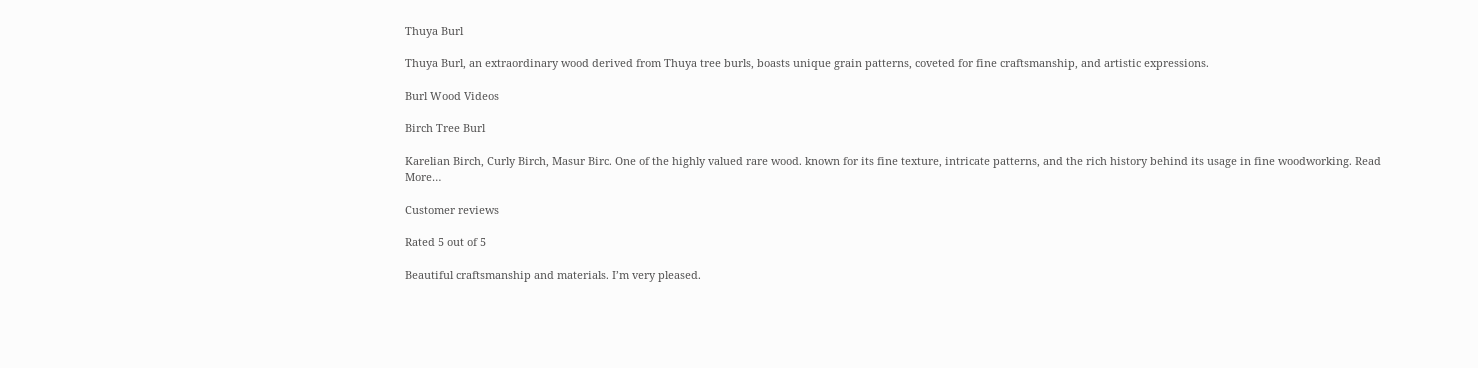Thuya Burl

Thuya Burl, an extraordinary wood derived from Thuya tree burls, boasts unique grain patterns, coveted for fine craftsmanship, and artistic expressions.

Burl Wood Videos

Birch Tree Burl

Karelian Birch, Curly Birch, Masur Birc. One of the highly valued rare wood. known for its fine texture, intricate patterns, and the rich history behind its usage in fine woodworking. Read More…

Customer reviews

Rated 5 out of 5

Beautiful craftsmanship and materials. I’m very pleased.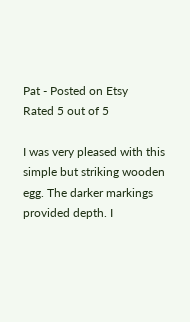Pat - Posted on Etsy
Rated 5 out of 5

I was very pleased with this simple but striking wooden egg. The darker markings provided depth. I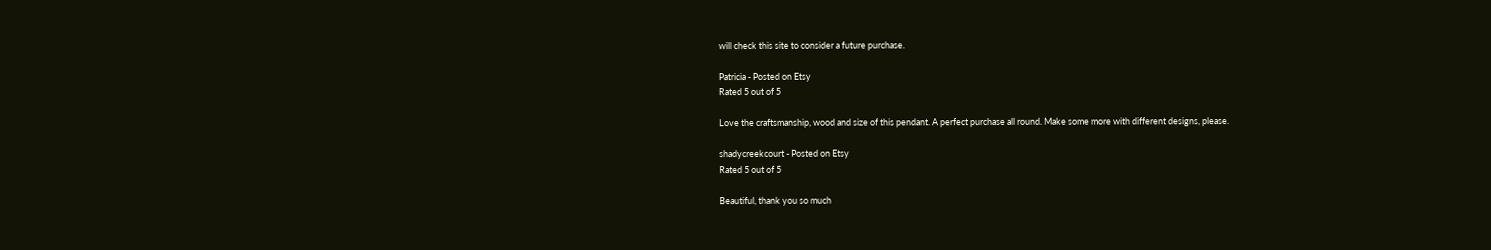will check this site to consider a future purchase.

Patricia - Posted on Etsy
Rated 5 out of 5

Love the craftsmanship, wood and size of this pendant. A perfect purchase all round. Make some more with different designs, please.

shadycreekcourt - Posted on Etsy
Rated 5 out of 5

Beautiful, thank you so much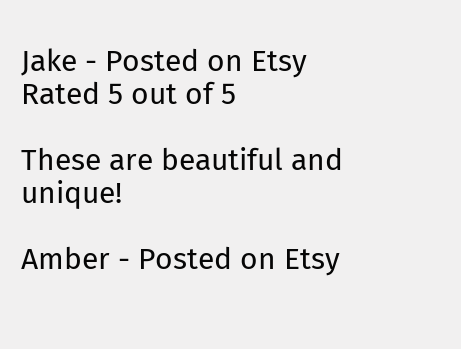Jake - Posted on Etsy
Rated 5 out of 5

These are beautiful and unique!

Amber - Posted on Etsy